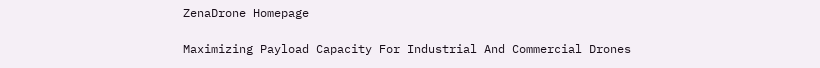ZenaDrone Homepage

Maximizing Payload Capacity For Industrial And Commercial Drones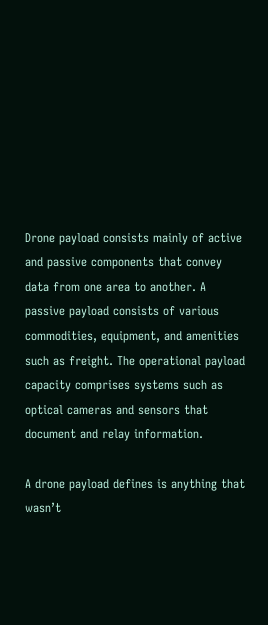Drone payload consists mainly of active and passive components that convey data from one area to another. A passive payload consists of various commodities, equipment, and amenities such as freight. The operational payload capacity comprises systems such as optical cameras and sensors that document and relay information.

A drone payload defines is anything that wasn’t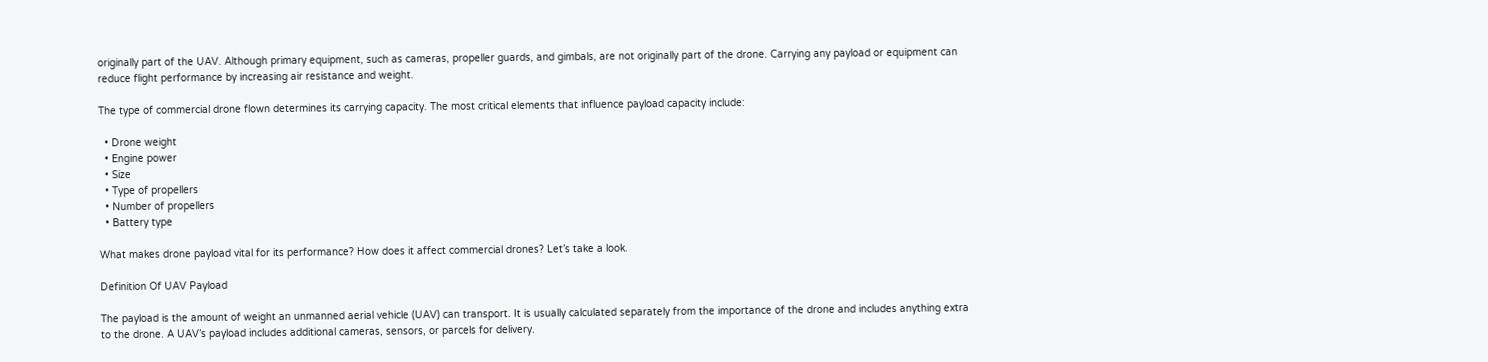originally part of the UAV. Although primary equipment, such as cameras, propeller guards, and gimbals, are not originally part of the drone. Carrying any payload or equipment can reduce flight performance by increasing air resistance and weight.

The type of commercial drone flown determines its carrying capacity. The most critical elements that influence payload capacity include:

  • Drone weight
  • Engine power
  • Size
  • Type of propellers
  • Number of propellers
  • Battery type

What makes drone payload vital for its performance? How does it affect commercial drones? Let’s take a look.

Definition Of UAV Payload

The payload is the amount of weight an unmanned aerial vehicle (UAV) can transport. It is usually calculated separately from the importance of the drone and includes anything extra to the drone. A UAV’s payload includes additional cameras, sensors, or parcels for delivery.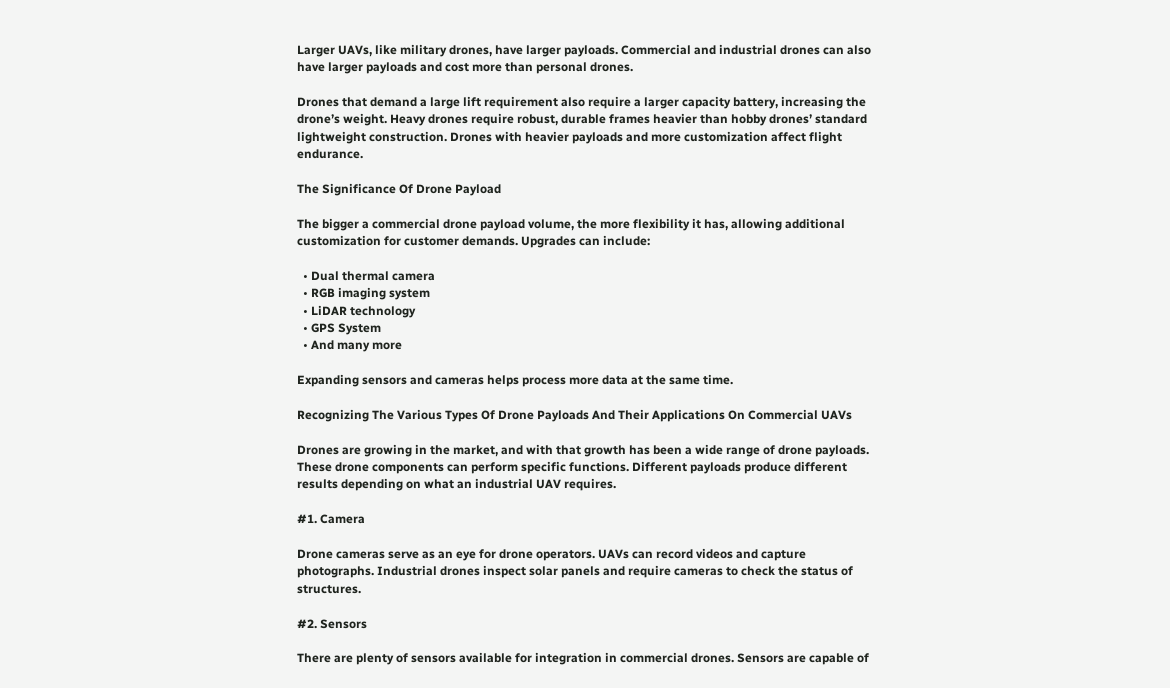Larger UAVs, like military drones, have larger payloads. Commercial and industrial drones can also have larger payloads and cost more than personal drones.

Drones that demand a large lift requirement also require a larger capacity battery, increasing the drone’s weight. Heavy drones require robust, durable frames heavier than hobby drones’ standard lightweight construction. Drones with heavier payloads and more customization affect flight endurance.

The Significance Of Drone Payload

The bigger a commercial drone payload volume, the more flexibility it has, allowing additional customization for customer demands. Upgrades can include:

  • Dual thermal camera
  • RGB imaging system
  • LiDAR technology
  • GPS System
  • And many more

Expanding sensors and cameras helps process more data at the same time.

Recognizing The Various Types Of Drone Payloads And Their Applications On Commercial UAVs

Drones are growing in the market, and with that growth has been a wide range of drone payloads. These drone components can perform specific functions. Different payloads produce different results depending on what an industrial UAV requires.

#1. Camera

Drone cameras serve as an eye for drone operators. UAVs can record videos and capture photographs. Industrial drones inspect solar panels and require cameras to check the status of structures.

#2. Sensors

There are plenty of sensors available for integration in commercial drones. Sensors are capable of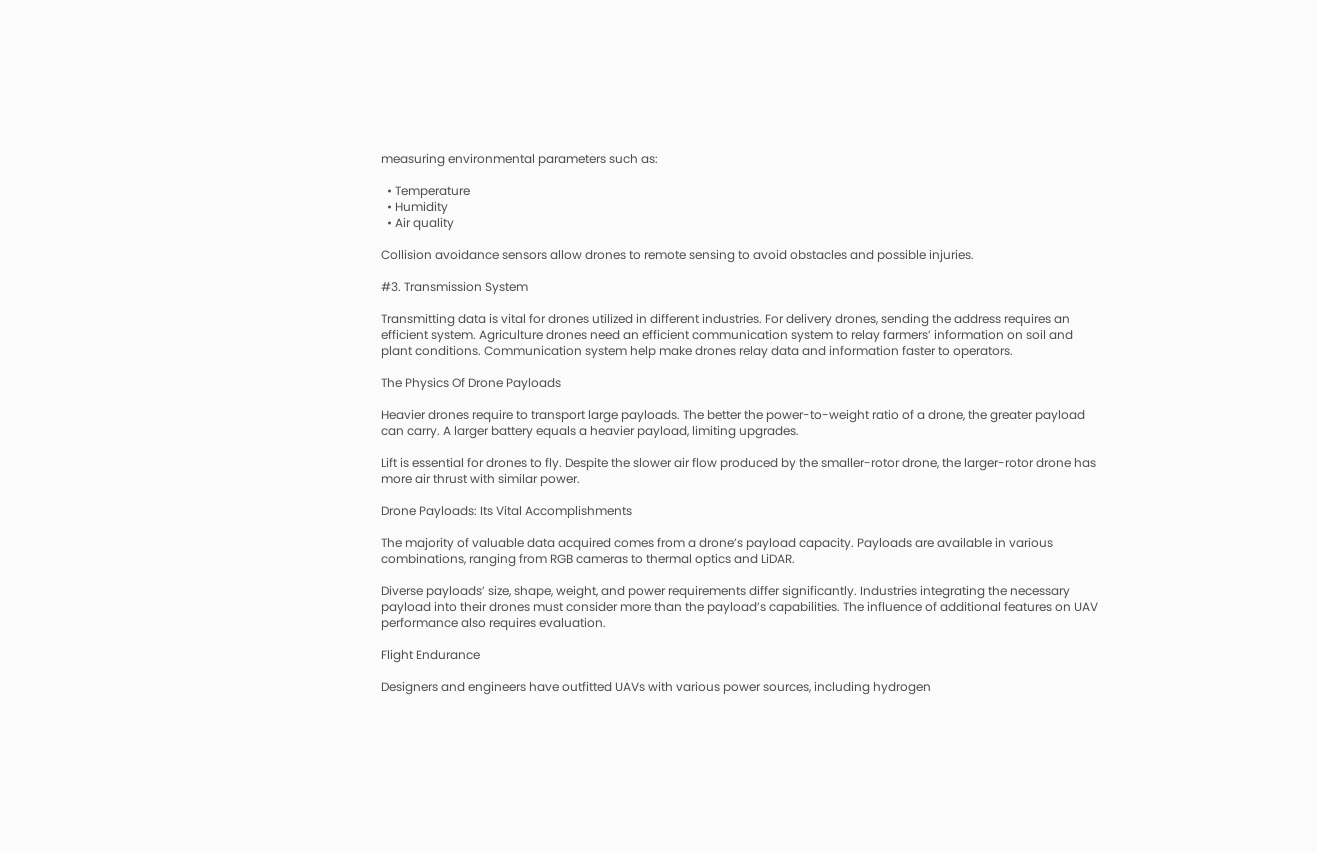measuring environmental parameters such as:

  • Temperature
  • Humidity
  • Air quality

Collision avoidance sensors allow drones to remote sensing to avoid obstacles and possible injuries.

#3. Transmission System

Transmitting data is vital for drones utilized in different industries. For delivery drones, sending the address requires an efficient system. Agriculture drones need an efficient communication system to relay farmers’ information on soil and plant conditions. Communication system help make drones relay data and information faster to operators.

The Physics Of Drone Payloads

Heavier drones require to transport large payloads. The better the power-to-weight ratio of a drone, the greater payload can carry. A larger battery equals a heavier payload, limiting upgrades.

Lift is essential for drones to fly. Despite the slower air flow produced by the smaller-rotor drone, the larger-rotor drone has more air thrust with similar power.

Drone Payloads: Its Vital Accomplishments

The majority of valuable data acquired comes from a drone’s payload capacity. Payloads are available in various combinations, ranging from RGB cameras to thermal optics and LiDAR.

Diverse payloads’ size, shape, weight, and power requirements differ significantly. Industries integrating the necessary payload into their drones must consider more than the payload’s capabilities. The influence of additional features on UAV performance also requires evaluation.

Flight Endurance

Designers and engineers have outfitted UAVs with various power sources, including hydrogen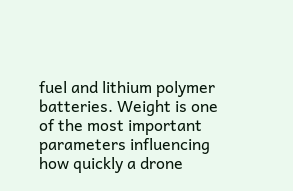fuel and lithium polymer batteries. Weight is one of the most important parameters influencing how quickly a drone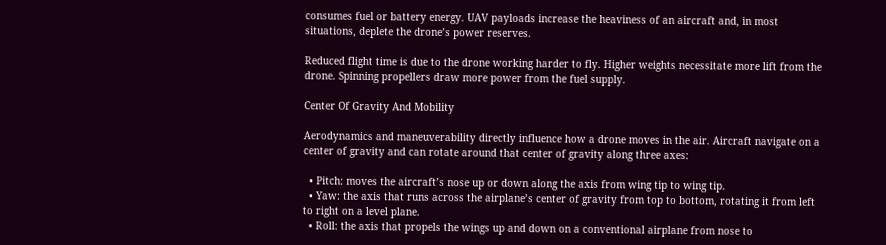consumes fuel or battery energy. UAV payloads increase the heaviness of an aircraft and, in most situations, deplete the drone’s power reserves.

Reduced flight time is due to the drone working harder to fly. Higher weights necessitate more lift from the drone. Spinning propellers draw more power from the fuel supply.

Center Of Gravity And Mobility

Aerodynamics and maneuverability directly influence how a drone moves in the air. Aircraft navigate on a center of gravity and can rotate around that center of gravity along three axes:

  • Pitch: moves the aircraft’s nose up or down along the axis from wing tip to wing tip.
  • Yaw: the axis that runs across the airplane’s center of gravity from top to bottom, rotating it from left to right on a level plane.
  • Roll: the axis that propels the wings up and down on a conventional airplane from nose to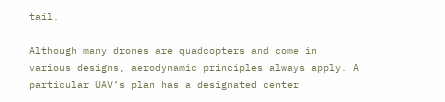tail.

Although many drones are quadcopters and come in various designs, aerodynamic principles always apply. A particular UAV’s plan has a designated center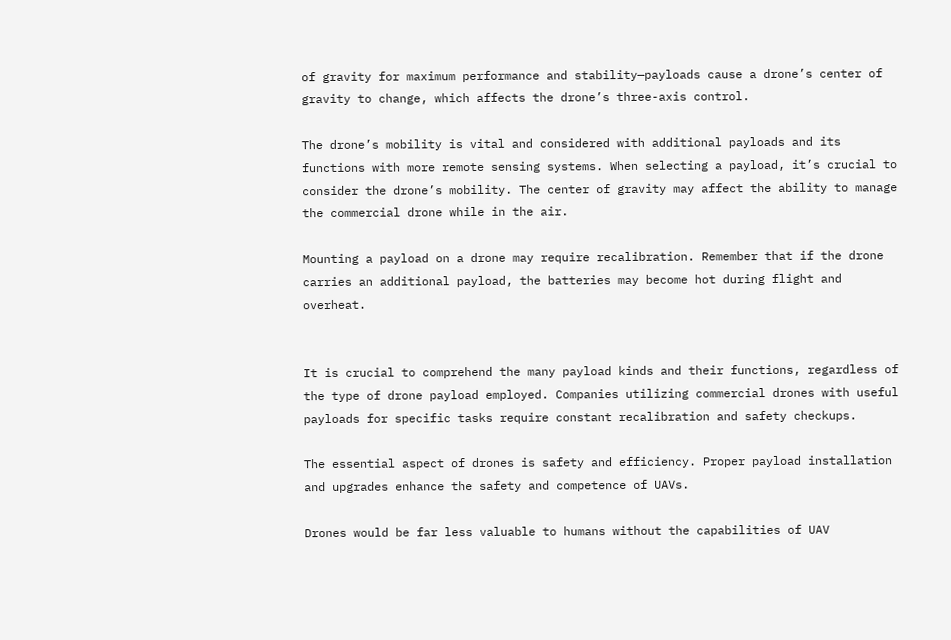of gravity for maximum performance and stability—payloads cause a drone’s center of gravity to change, which affects the drone’s three-axis control.

The drone’s mobility is vital and considered with additional payloads and its functions with more remote sensing systems. When selecting a payload, it’s crucial to consider the drone’s mobility. The center of gravity may affect the ability to manage the commercial drone while in the air.

Mounting a payload on a drone may require recalibration. Remember that if the drone carries an additional payload, the batteries may become hot during flight and overheat.


It is crucial to comprehend the many payload kinds and their functions, regardless of the type of drone payload employed. Companies utilizing commercial drones with useful payloads for specific tasks require constant recalibration and safety checkups.

The essential aspect of drones is safety and efficiency. Proper payload installation and upgrades enhance the safety and competence of UAVs.

Drones would be far less valuable to humans without the capabilities of UAV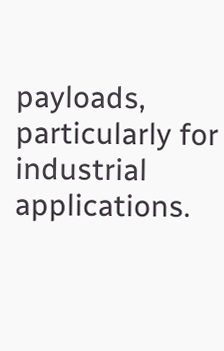payloads, particularly for industrial applications.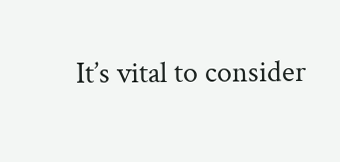It’s vital to consider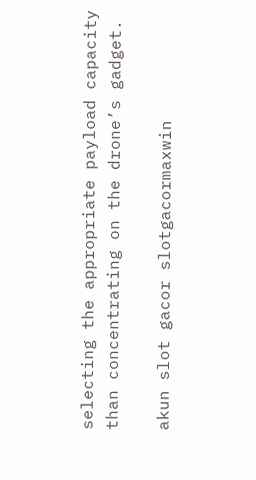selecting the appropriate payload capacity than concentrating on the drone’s gadget.

akun slot gacor slotgacormaxwin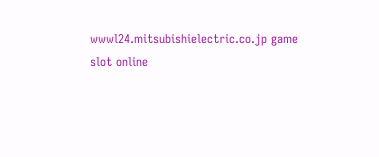wwwl24.mitsubishielectric.co.jp game slot online